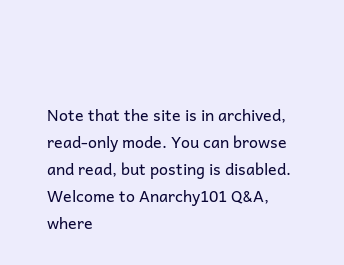Note that the site is in archived, read-only mode. You can browse and read, but posting is disabled.
Welcome to Anarchy101 Q&A, where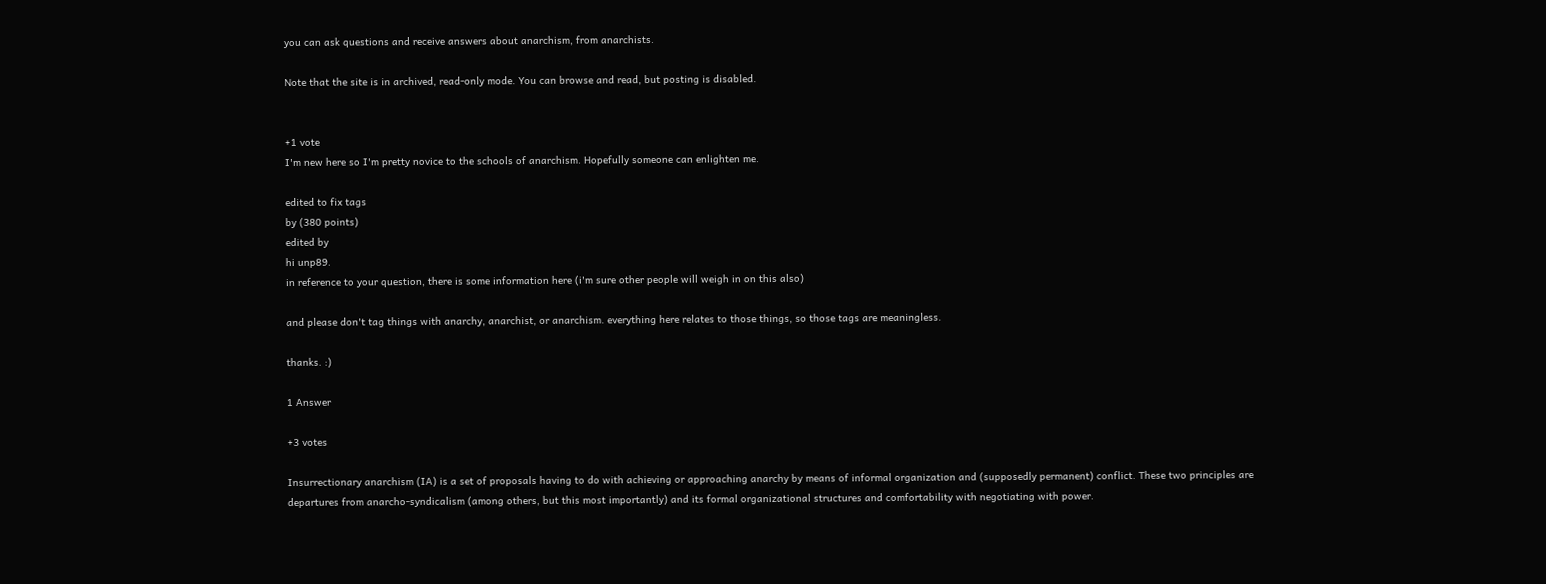you can ask questions and receive answers about anarchism, from anarchists.

Note that the site is in archived, read-only mode. You can browse and read, but posting is disabled.


+1 vote
I'm new here so I'm pretty novice to the schools of anarchism. Hopefully someone can enlighten me.

edited to fix tags
by (380 points)
edited by
hi unp89.
in reference to your question, there is some information here (i'm sure other people will weigh in on this also)

and please don't tag things with anarchy, anarchist, or anarchism. everything here relates to those things, so those tags are meaningless.

thanks. :)

1 Answer

+3 votes

Insurrectionary anarchism (IA) is a set of proposals having to do with achieving or approaching anarchy by means of informal organization and (supposedly permanent) conflict. These two principles are departures from anarcho-syndicalism (among others, but this most importantly) and its formal organizational structures and comfortability with negotiating with power.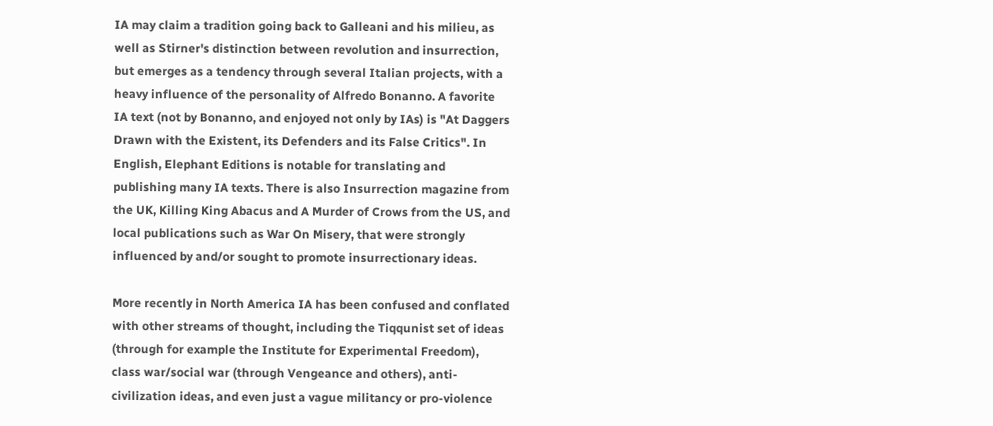IA may claim a tradition going back to Galleani and his milieu, as well as Stirner's distinction between revolution and insurrection, but emerges as a tendency through several Italian projects, with a heavy influence of the personality of Alfredo Bonanno. A favorite IA text (not by Bonanno, and enjoyed not only by IAs) is "At Daggers Drawn with the Existent, its Defenders and its False Critics". In English, Elephant Editions is notable for translating and publishing many IA texts. There is also Insurrection magazine from the UK, Killing King Abacus and A Murder of Crows from the US, and local publications such as War On Misery, that were strongly influenced by and/or sought to promote insurrectionary ideas.

More recently in North America IA has been confused and conflated with other streams of thought, including the Tiqqunist set of ideas (through for example the Institute for Experimental Freedom), class war/social war (through Vengeance and others), anti-civilization ideas, and even just a vague militancy or pro-violence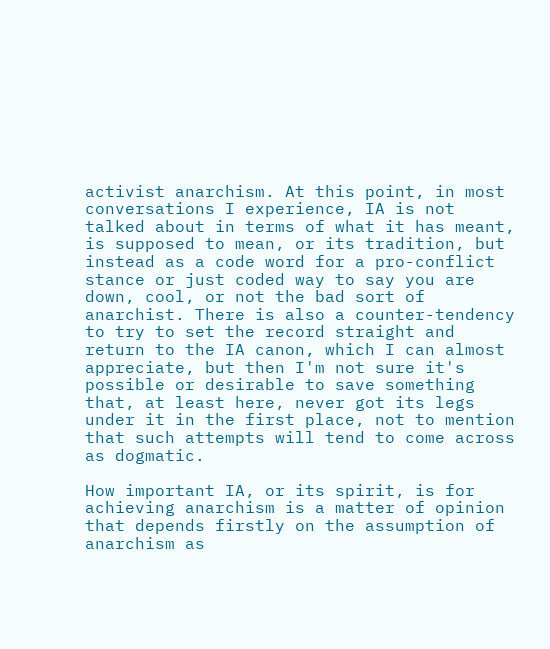activist anarchism. At this point, in most conversations I experience, IA is not talked about in terms of what it has meant, is supposed to mean, or its tradition, but instead as a code word for a pro-conflict stance or just coded way to say you are down, cool, or not the bad sort of anarchist. There is also a counter-tendency to try to set the record straight and return to the IA canon, which I can almost appreciate, but then I'm not sure it's possible or desirable to save something that, at least here, never got its legs under it in the first place, not to mention that such attempts will tend to come across as dogmatic.

How important IA, or its spirit, is for achieving anarchism is a matter of opinion that depends firstly on the assumption of anarchism as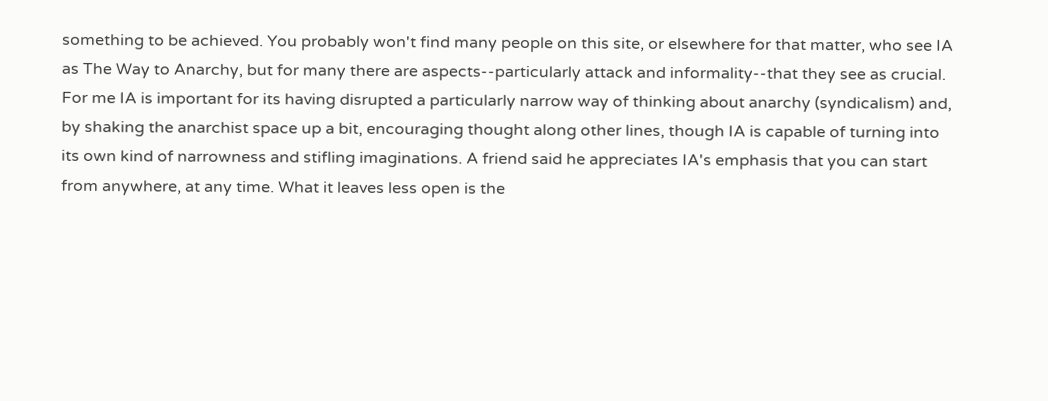something to be achieved. You probably won't find many people on this site, or elsewhere for that matter, who see IA as The Way to Anarchy, but for many there are aspects--particularly attack and informality--that they see as crucial. For me IA is important for its having disrupted a particularly narrow way of thinking about anarchy (syndicalism) and, by shaking the anarchist space up a bit, encouraging thought along other lines, though IA is capable of turning into its own kind of narrowness and stifling imaginations. A friend said he appreciates IA's emphasis that you can start from anywhere, at any time. What it leaves less open is the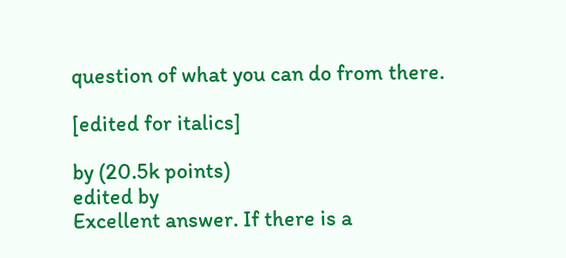question of what you can do from there.

[edited for italics]

by (20.5k points)
edited by
Excellent answer. If there is a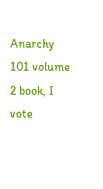Anarchy 101 volume 2 book, I vote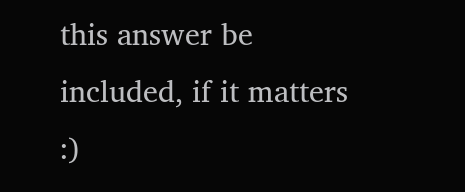this answer be included, if it matters :)